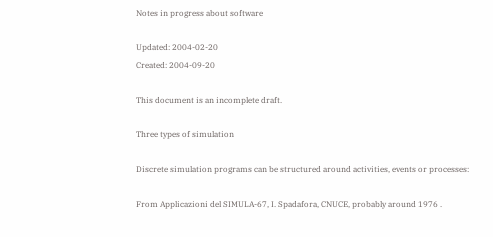Notes in progress about software

Updated: 2004-02-20
Created: 2004-09-20

This document is an incomplete draft.

Three types of simulation

Discrete simulation programs can be structured around activities, events or processes:

From Applicazioni del SIMULA-67, I. Spadafora, CNUCE, probably around 1976 .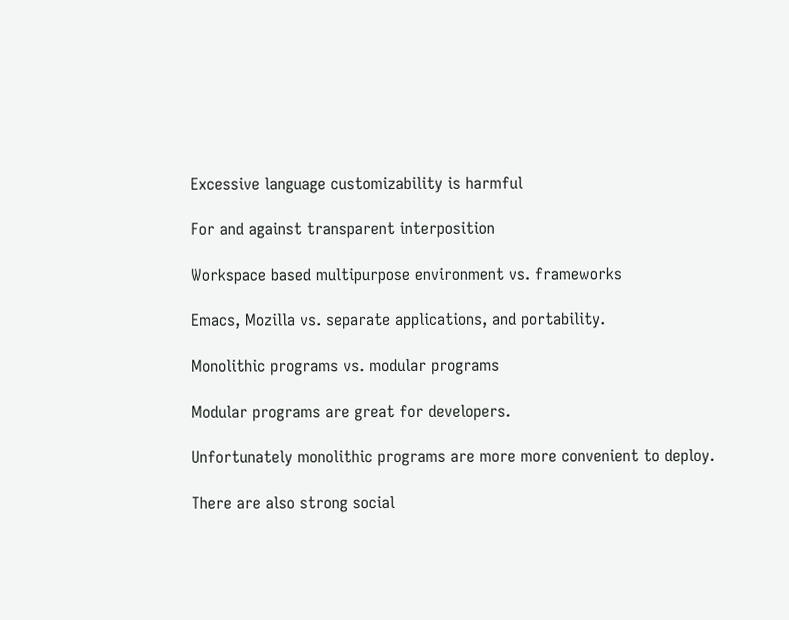Excessive language customizability is harmful

For and against transparent interposition

Workspace based multipurpose environment vs. frameworks

Emacs, Mozilla vs. separate applications, and portability.

Monolithic programs vs. modular programs

Modular programs are great for developers.

Unfortunately monolithic programs are more more convenient to deploy.

There are also strong social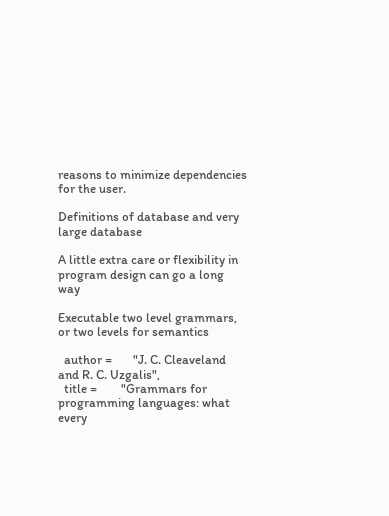reasons to minimize dependencies for the user.

Definitions of database and very large database

A little extra care or flexibility in program design can go a long way

Executable two level grammars, or two levels for semantics

  author =       "J. C. Cleaveland and R. C. Uzgalis",
  title =        "Grammars for programming languages: what every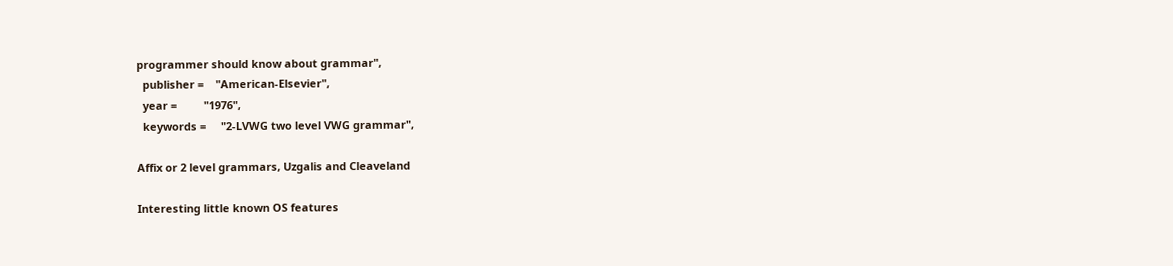programmer should know about grammar",
  publisher =    "American-Elsevier",
  year =         "1976",
  keywords =     "2-LVWG two level VWG grammar",

Affix or 2 level grammars, Uzgalis and Cleaveland

Interesting little known OS features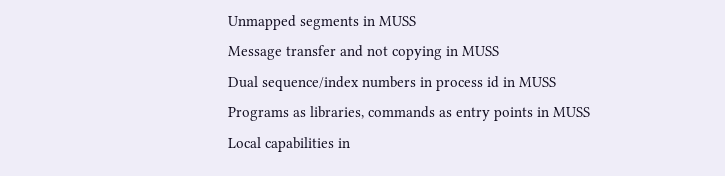Unmapped segments in MUSS
Message transfer and not copying in MUSS
Dual sequence/index numbers in process id in MUSS
Programs as libraries, commands as entry points in MUSS
Local capabilities in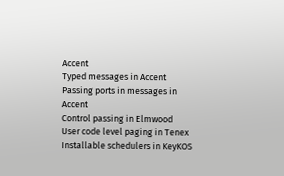Accent
Typed messages in Accent
Passing ports in messages in Accent
Control passing in Elmwood
User code level paging in Tenex
Installable schedulers in KeyKOS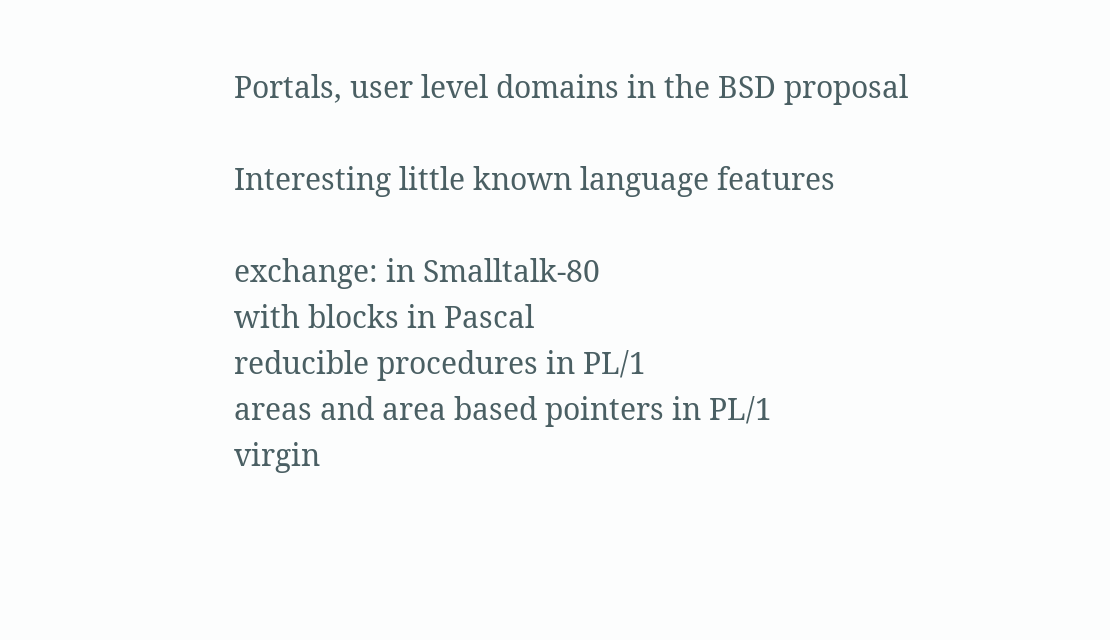Portals, user level domains in the BSD proposal

Interesting little known language features

exchange: in Smalltalk-80
with blocks in Pascal
reducible procedures in PL/1
areas and area based pointers in PL/1
virgin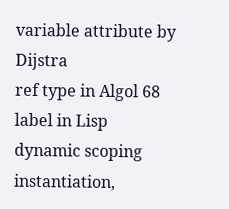variable attribute by Dijstra
ref type in Algol 68
label in Lisp
dynamic scoping
instantiation,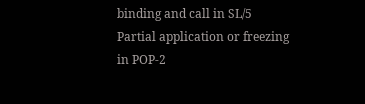binding and call in SL/5
Partial application or freezing in POP-2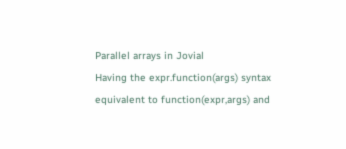Parallel arrays in Jovial
Having the expr.function(args) syntax equivalent to function(expr,args) and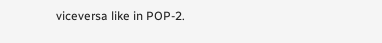viceversa like in POP-2.